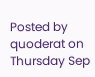Posted by quoderat on Thursday Sep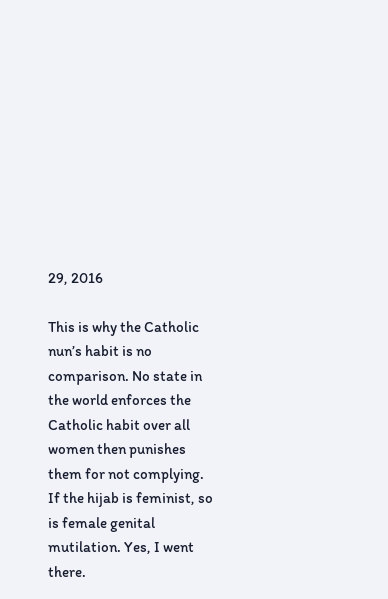29, 2016

This is why the Catholic nun’s habit is no comparison. No state in the world enforces the Catholic habit over all women then punishes them for not complying. If the hijab is feminist, so is female genital mutilation. Yes, I went there.